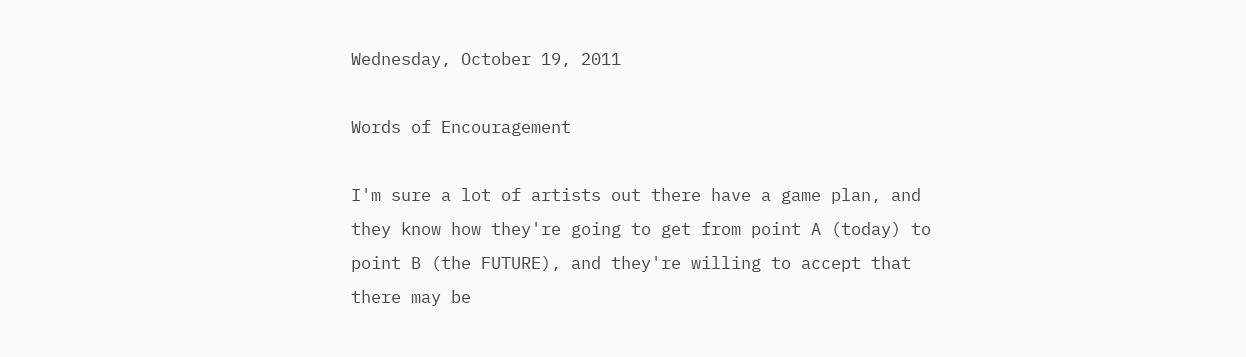Wednesday, October 19, 2011

Words of Encouragement

I'm sure a lot of artists out there have a game plan, and they know how they're going to get from point A (today) to point B (the FUTURE), and they're willing to accept that there may be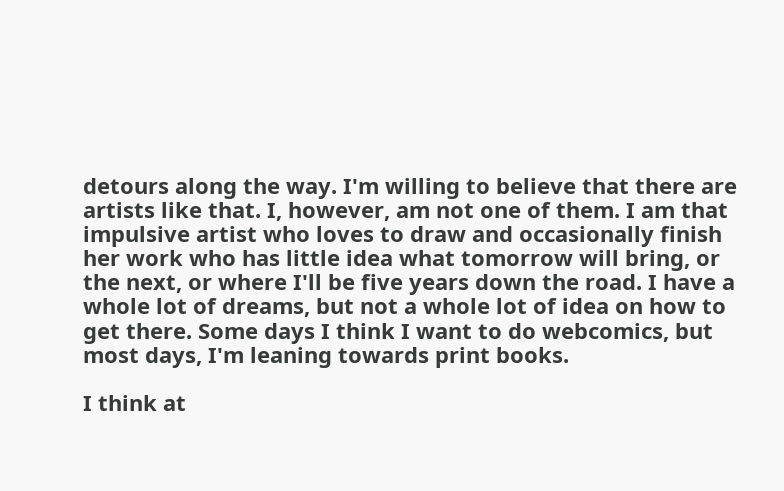detours along the way. I'm willing to believe that there are artists like that. I, however, am not one of them. I am that impulsive artist who loves to draw and occasionally finish her work who has little idea what tomorrow will bring, or the next, or where I'll be five years down the road. I have a whole lot of dreams, but not a whole lot of idea on how to get there. Some days I think I want to do webcomics, but most days, I'm leaning towards print books.

I think at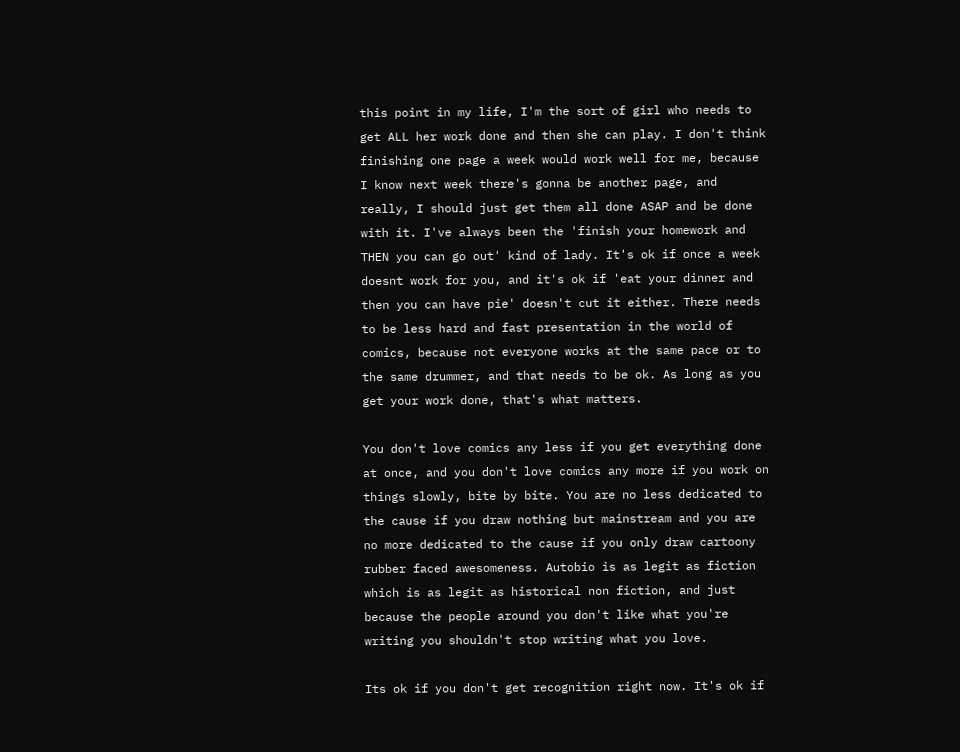this point in my life, I'm the sort of girl who needs to get ALL her work done and then she can play. I don't think finishing one page a week would work well for me, because I know next week there's gonna be another page, and really, I should just get them all done ASAP and be done with it. I've always been the 'finish your homework and THEN you can go out' kind of lady. It's ok if once a week doesnt work for you, and it's ok if 'eat your dinner and then you can have pie' doesn't cut it either. There needs to be less hard and fast presentation in the world of comics, because not everyone works at the same pace or to the same drummer, and that needs to be ok. As long as you get your work done, that's what matters.

You don't love comics any less if you get everything done at once, and you don't love comics any more if you work on things slowly, bite by bite. You are no less dedicated to the cause if you draw nothing but mainstream and you are no more dedicated to the cause if you only draw cartoony rubber faced awesomeness. Autobio is as legit as fiction which is as legit as historical non fiction, and just because the people around you don't like what you're writing you shouldn't stop writing what you love.

Its ok if you don't get recognition right now. It's ok if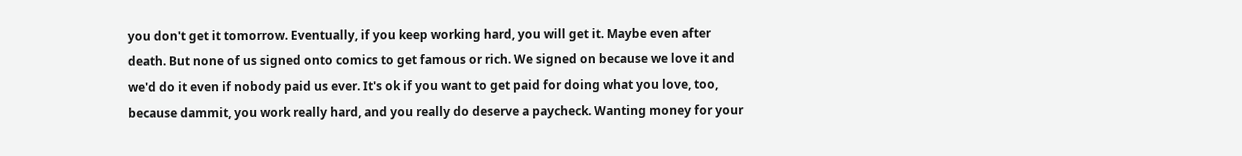you don't get it tomorrow. Eventually, if you keep working hard, you will get it. Maybe even after death. But none of us signed onto comics to get famous or rich. We signed on because we love it and we'd do it even if nobody paid us ever. It's ok if you want to get paid for doing what you love, too, because dammit, you work really hard, and you really do deserve a paycheck. Wanting money for your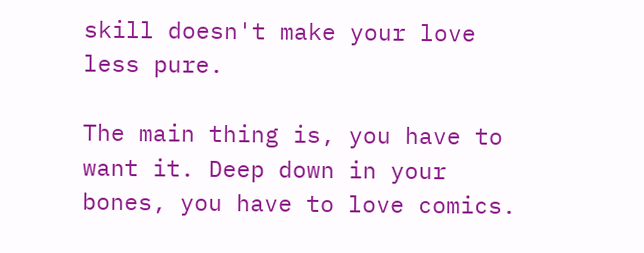skill doesn't make your love less pure.

The main thing is, you have to want it. Deep down in your bones, you have to love comics.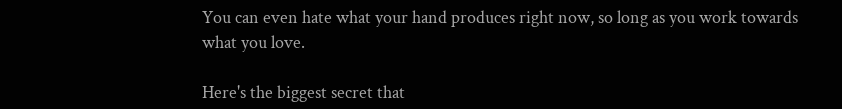You can even hate what your hand produces right now, so long as you work towards what you love.

Here's the biggest secret that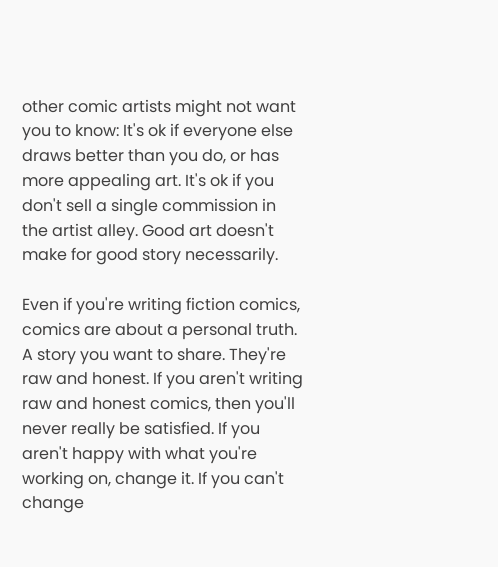other comic artists might not want you to know: It's ok if everyone else draws better than you do, or has more appealing art. It's ok if you don't sell a single commission in the artist alley. Good art doesn't make for good story necessarily.

Even if you're writing fiction comics, comics are about a personal truth. A story you want to share. They're raw and honest. If you aren't writing raw and honest comics, then you'll never really be satisfied. If you aren't happy with what you're working on, change it. If you can't change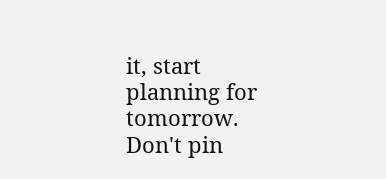it, start planning for tomorrow. Don't pin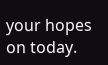your hopes on today.